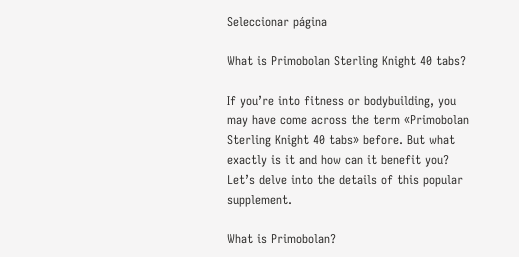Seleccionar página

What is Primobolan Sterling Knight 40 tabs?

If you’re into fitness or bodybuilding, you may have come across the term «Primobolan Sterling Knight 40 tabs» before. But what exactly is it and how can it benefit you? Let’s delve into the details of this popular supplement.

What is Primobolan?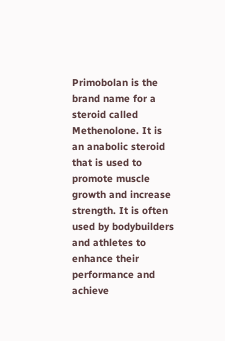Primobolan is the brand name for a steroid called Methenolone. It is an anabolic steroid that is used to promote muscle growth and increase strength. It is often used by bodybuilders and athletes to enhance their performance and achieve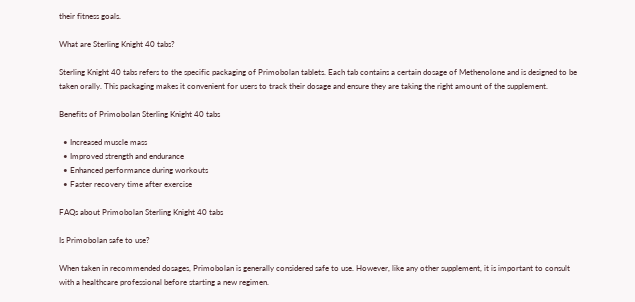their fitness goals.

What are Sterling Knight 40 tabs?

Sterling Knight 40 tabs refers to the specific packaging of Primobolan tablets. Each tab contains a certain dosage of Methenolone and is designed to be taken orally. This packaging makes it convenient for users to track their dosage and ensure they are taking the right amount of the supplement.

Benefits of Primobolan Sterling Knight 40 tabs

  • Increased muscle mass
  • Improved strength and endurance
  • Enhanced performance during workouts
  • Faster recovery time after exercise

FAQs about Primobolan Sterling Knight 40 tabs

Is Primobolan safe to use?

When taken in recommended dosages, Primobolan is generally considered safe to use. However, like any other supplement, it is important to consult with a healthcare professional before starting a new regimen.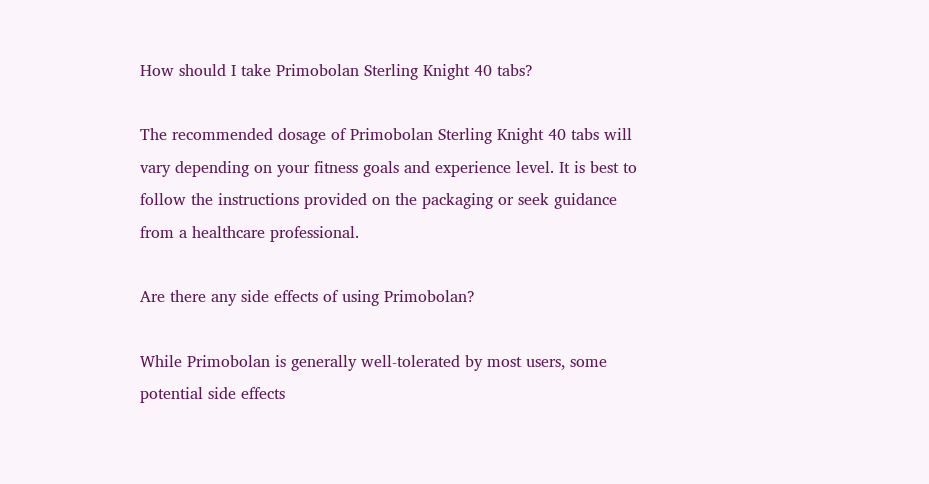How should I take Primobolan Sterling Knight 40 tabs?

The recommended dosage of Primobolan Sterling Knight 40 tabs will vary depending on your fitness goals and experience level. It is best to follow the instructions provided on the packaging or seek guidance from a healthcare professional.

Are there any side effects of using Primobolan?

While Primobolan is generally well-tolerated by most users, some potential side effects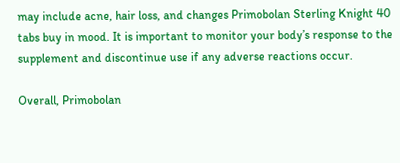may include acne, hair loss, and changes Primobolan Sterling Knight 40 tabs buy in mood. It is important to monitor your body’s response to the supplement and discontinue use if any adverse reactions occur.

Overall, Primobolan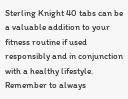Sterling Knight 40 tabs can be a valuable addition to your fitness routine if used responsibly and in conjunction with a healthy lifestyle. Remember to always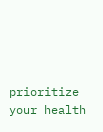prioritize your health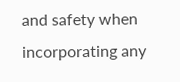and safety when incorporating any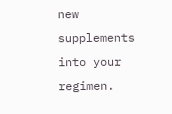new supplements into your regimen.